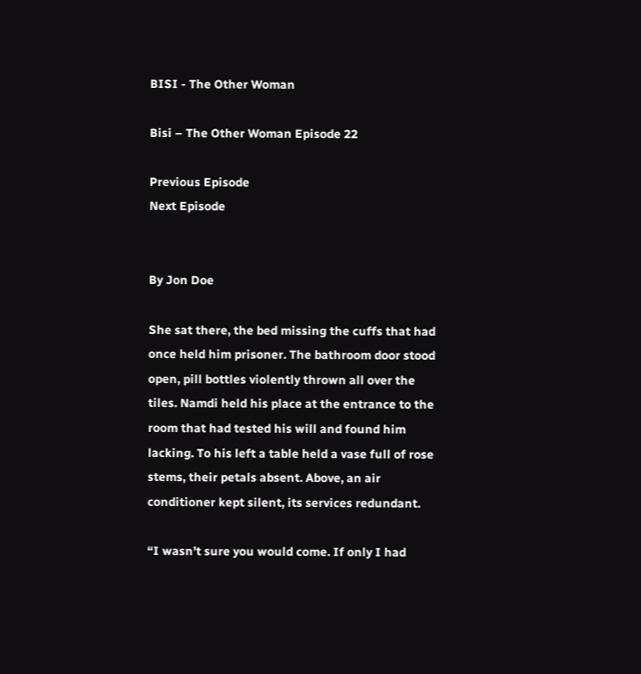BISI - The Other Woman

Bisi – The Other Woman Episode 22

Previous Episode
Next Episode


By Jon Doe

She sat there, the bed missing the cuffs that had once held him prisoner. The bathroom door stood open, pill bottles violently thrown all over the tiles. Namdi held his place at the entrance to the room that had tested his will and found him lacking. To his left a table held a vase full of rose stems, their petals absent. Above, an air conditioner kept silent, its services redundant.

“I wasn’t sure you would come. If only I had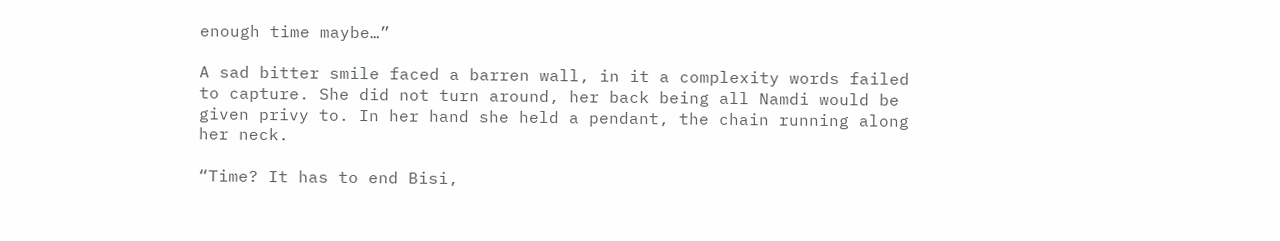enough time maybe…”

A sad bitter smile faced a barren wall, in it a complexity words failed to capture. She did not turn around, her back being all Namdi would be given privy to. In her hand she held a pendant, the chain running along her neck.

“Time? It has to end Bisi,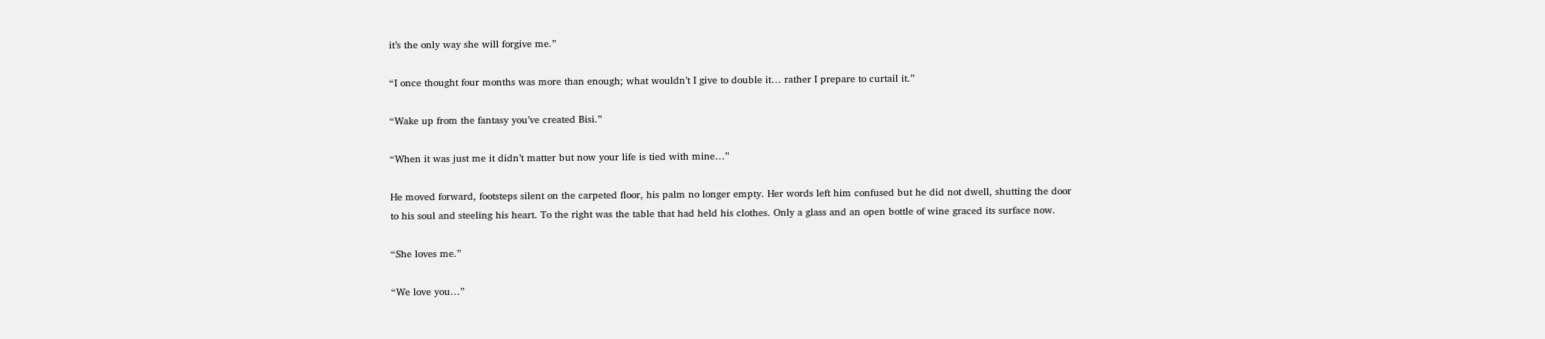it’s the only way she will forgive me.”

“I once thought four months was more than enough; what wouldn’t I give to double it… rather I prepare to curtail it.”

“Wake up from the fantasy you’ve created Bisi.”

“When it was just me it didn’t matter but now your life is tied with mine…”

He moved forward, footsteps silent on the carpeted floor, his palm no longer empty. Her words left him confused but he did not dwell, shutting the door to his soul and steeling his heart. To the right was the table that had held his clothes. Only a glass and an open bottle of wine graced its surface now.

“She loves me.”

“We love you…”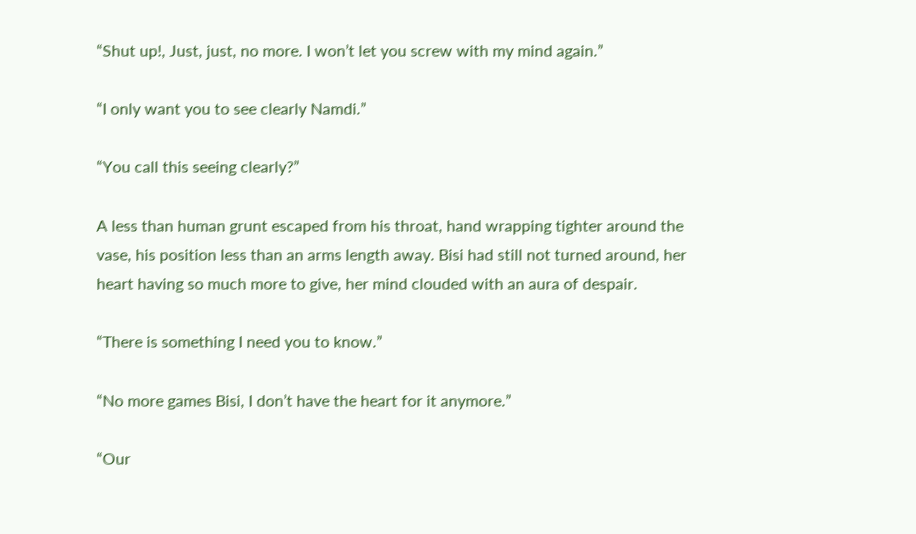“Shut up!, Just, just, no more. I won’t let you screw with my mind again.”

“I only want you to see clearly Namdi.”

“You call this seeing clearly?”

A less than human grunt escaped from his throat, hand wrapping tighter around the vase, his position less than an arms length away. Bisi had still not turned around, her heart having so much more to give, her mind clouded with an aura of despair.

“There is something I need you to know.”

“No more games Bisi, I don’t have the heart for it anymore.”

“Our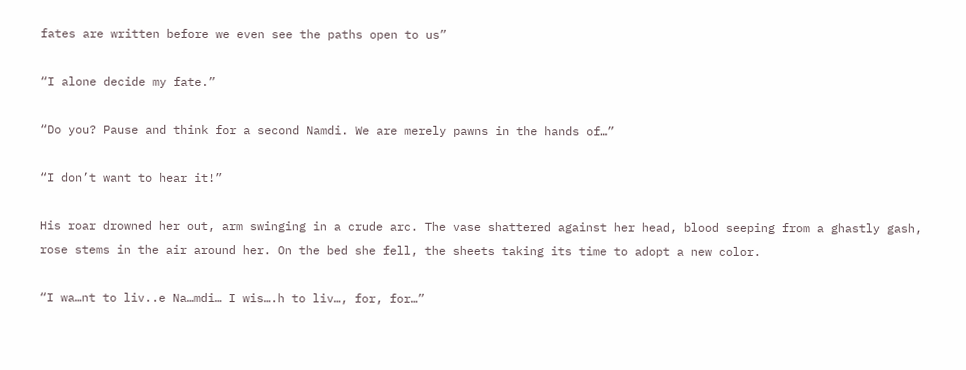fates are written before we even see the paths open to us”

“I alone decide my fate.”

“Do you? Pause and think for a second Namdi. We are merely pawns in the hands of…”

“I don’t want to hear it!”

His roar drowned her out, arm swinging in a crude arc. The vase shattered against her head, blood seeping from a ghastly gash, rose stems in the air around her. On the bed she fell, the sheets taking its time to adopt a new color.

“I wa…nt to liv..e Na…mdi… I wis….h to liv…, for, for…”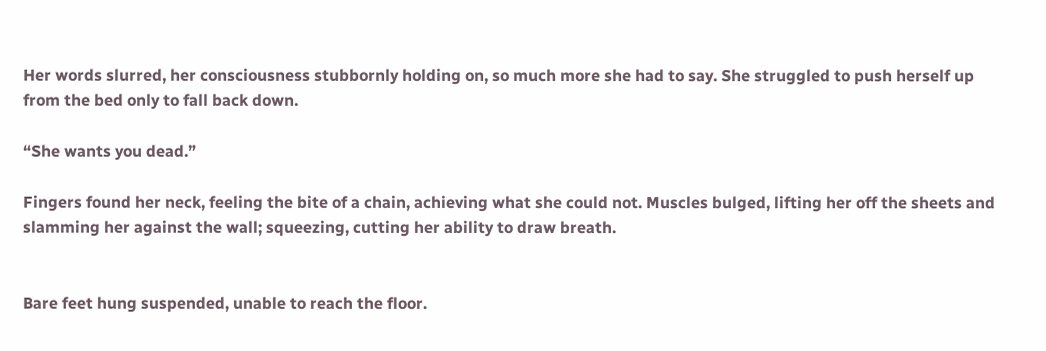Her words slurred, her consciousness stubbornly holding on, so much more she had to say. She struggled to push herself up from the bed only to fall back down.

“She wants you dead.”

Fingers found her neck, feeling the bite of a chain, achieving what she could not. Muscles bulged, lifting her off the sheets and slamming her against the wall; squeezing, cutting her ability to draw breath.


Bare feet hung suspended, unable to reach the floor.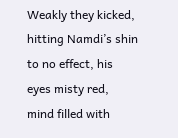Weakly they kicked, hitting Namdi’s shin to no effect, his eyes misty red, mind filled with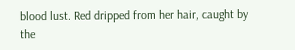blood lust. Red dripped from her hair, caught by the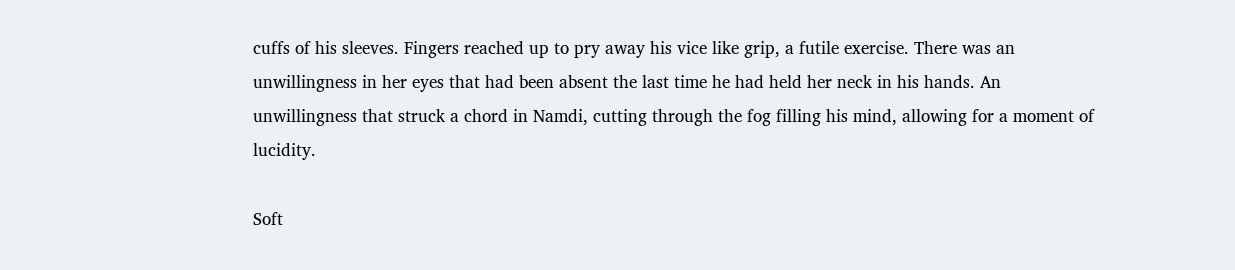cuffs of his sleeves. Fingers reached up to pry away his vice like grip, a futile exercise. There was an unwillingness in her eyes that had been absent the last time he had held her neck in his hands. An unwillingness that struck a chord in Namdi, cutting through the fog filling his mind, allowing for a moment of lucidity.

Soft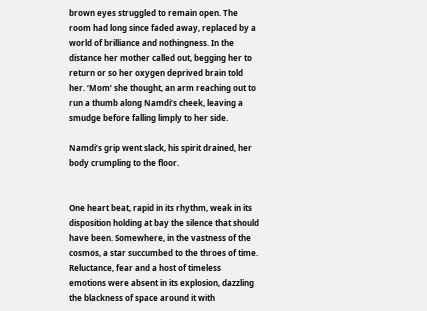brown eyes struggled to remain open. The room had long since faded away, replaced by a world of brilliance and nothingness. In the distance her mother called out, begging her to return or so her oxygen deprived brain told her. ‘Mom’ she thought, an arm reaching out to run a thumb along Namdi’s cheek, leaving a smudge before falling limply to her side.

Namdi’s grip went slack, his spirit drained, her body crumpling to the floor.


One heart beat, rapid in its rhythm, weak in its disposition holding at bay the silence that should have been. Somewhere, in the vastness of the cosmos, a star succumbed to the throes of time. Reluctance, fear and a host of timeless emotions were absent in its explosion, dazzling the blackness of space around it with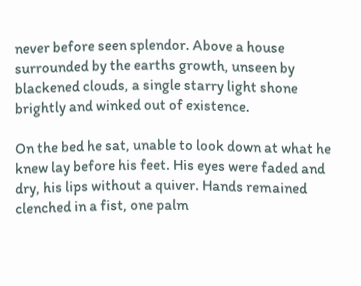never before seen splendor. Above a house surrounded by the earths growth, unseen by blackened clouds, a single starry light shone brightly and winked out of existence.

On the bed he sat, unable to look down at what he knew lay before his feet. His eyes were faded and dry, his lips without a quiver. Hands remained clenched in a fist, one palm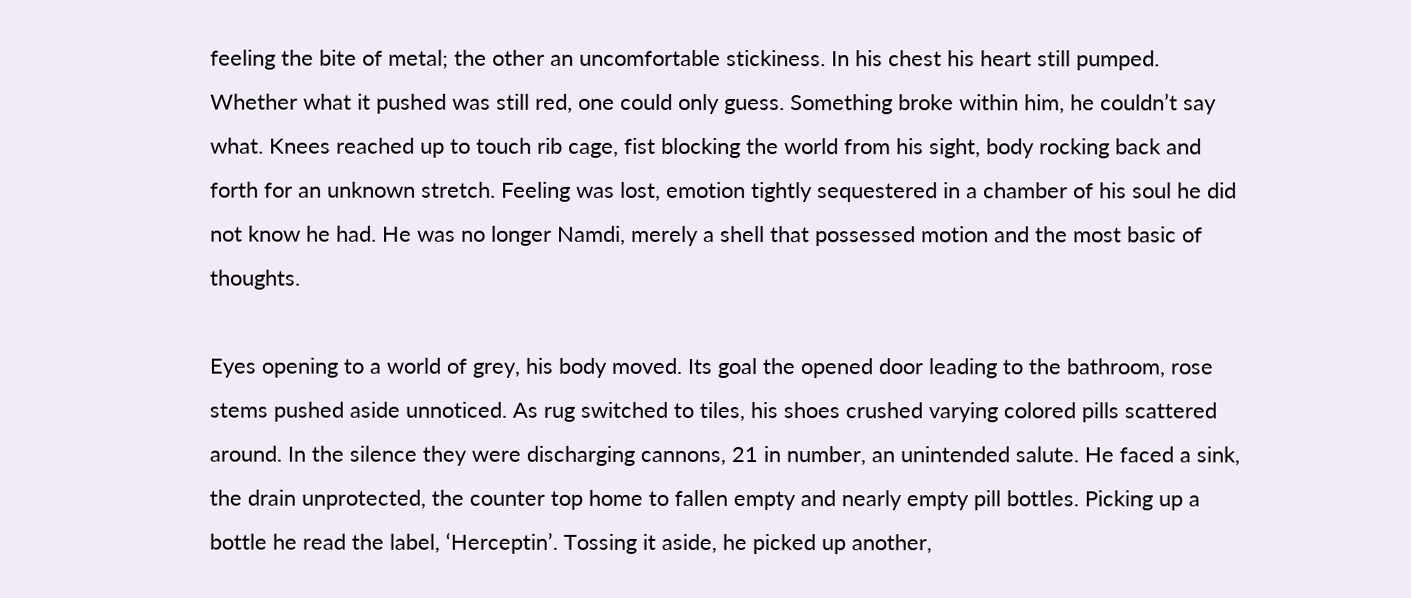feeling the bite of metal; the other an uncomfortable stickiness. In his chest his heart still pumped. Whether what it pushed was still red, one could only guess. Something broke within him, he couldn’t say what. Knees reached up to touch rib cage, fist blocking the world from his sight, body rocking back and forth for an unknown stretch. Feeling was lost, emotion tightly sequestered in a chamber of his soul he did not know he had. He was no longer Namdi, merely a shell that possessed motion and the most basic of thoughts.

Eyes opening to a world of grey, his body moved. Its goal the opened door leading to the bathroom, rose stems pushed aside unnoticed. As rug switched to tiles, his shoes crushed varying colored pills scattered around. In the silence they were discharging cannons, 21 in number, an unintended salute. He faced a sink, the drain unprotected, the counter top home to fallen empty and nearly empty pill bottles. Picking up a bottle he read the label, ‘Herceptin’. Tossing it aside, he picked up another,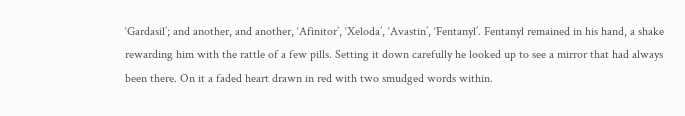‘Gardasil’; and another, and another, ‘Afinitor’, ‘Xeloda’, ‘Avastin’, ‘Fentanyl’. Fentanyl remained in his hand, a shake rewarding him with the rattle of a few pills. Setting it down carefully he looked up to see a mirror that had always been there. On it a faded heart drawn in red with two smudged words within.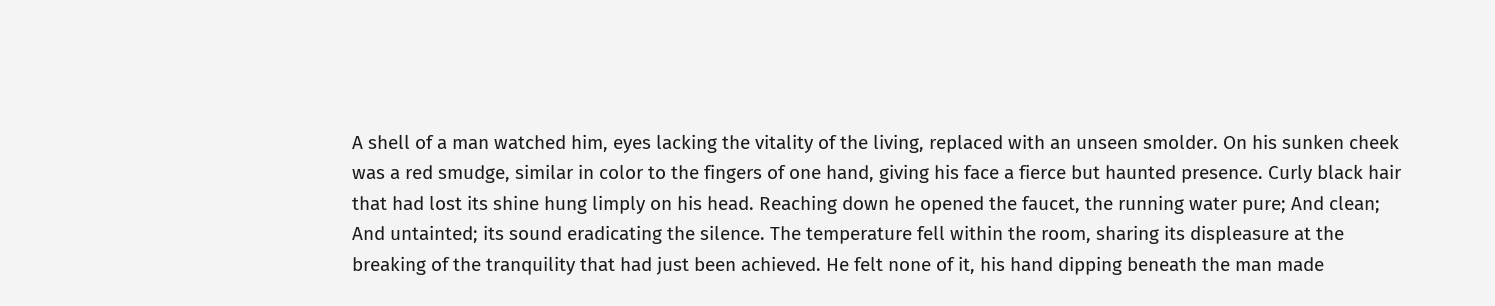A shell of a man watched him, eyes lacking the vitality of the living, replaced with an unseen smolder. On his sunken cheek was a red smudge, similar in color to the fingers of one hand, giving his face a fierce but haunted presence. Curly black hair that had lost its shine hung limply on his head. Reaching down he opened the faucet, the running water pure; And clean; And untainted; its sound eradicating the silence. The temperature fell within the room, sharing its displeasure at the breaking of the tranquility that had just been achieved. He felt none of it, his hand dipping beneath the man made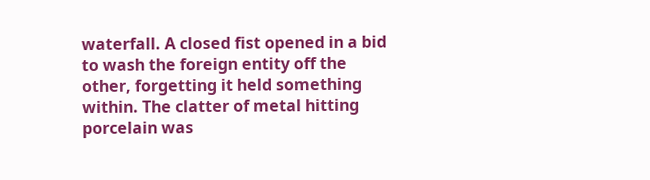waterfall. A closed fist opened in a bid to wash the foreign entity off the other, forgetting it held something within. The clatter of metal hitting porcelain was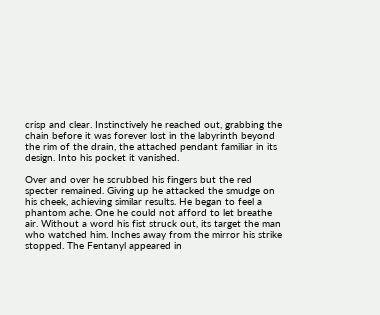crisp and clear. Instinctively he reached out, grabbing the chain before it was forever lost in the labyrinth beyond the rim of the drain, the attached pendant familiar in its design. Into his pocket it vanished.

Over and over he scrubbed his fingers but the red specter remained. Giving up he attacked the smudge on his cheek, achieving similar results. He began to feel a phantom ache. One he could not afford to let breathe air. Without a word his fist struck out, its target the man who watched him. Inches away from the mirror his strike stopped. The Fentanyl appeared in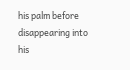his palm before disappearing into his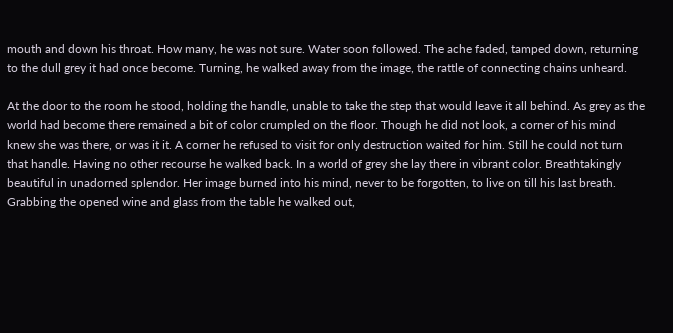mouth and down his throat. How many, he was not sure. Water soon followed. The ache faded, tamped down, returning to the dull grey it had once become. Turning, he walked away from the image, the rattle of connecting chains unheard.

At the door to the room he stood, holding the handle, unable to take the step that would leave it all behind. As grey as the world had become there remained a bit of color crumpled on the floor. Though he did not look, a corner of his mind knew she was there, or was it it. A corner he refused to visit for only destruction waited for him. Still he could not turn that handle. Having no other recourse he walked back. In a world of grey she lay there in vibrant color. Breathtakingly beautiful in unadorned splendor. Her image burned into his mind, never to be forgotten, to live on till his last breath. Grabbing the opened wine and glass from the table he walked out,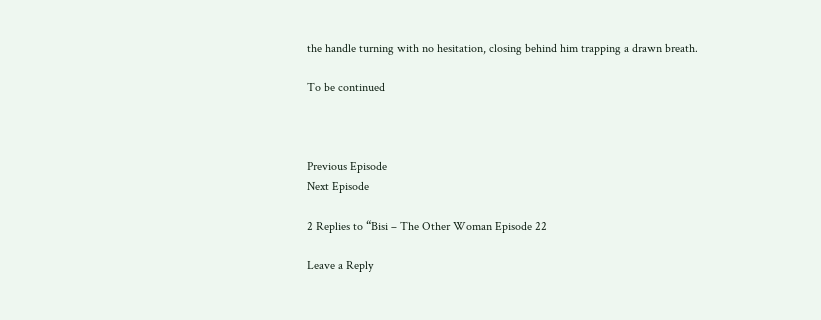the handle turning with no hesitation, closing behind him trapping a drawn breath.

To be continued



Previous Episode
Next Episode

2 Replies to “Bisi – The Other Woman Episode 22

Leave a Reply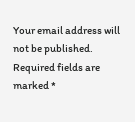Your email address will not be published. Required fields are marked *